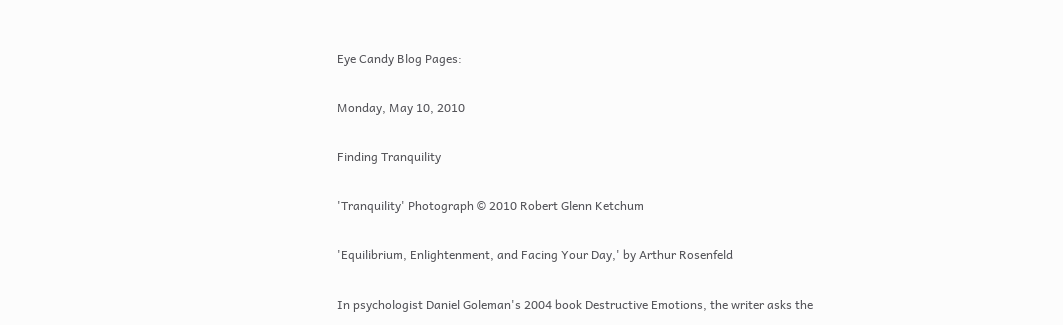Eye Candy Blog Pages:

Monday, May 10, 2010

Finding Tranquility

'Tranquility' Photograph © 2010 Robert Glenn Ketchum

'Equilibrium, Enlightenment, and Facing Your Day,' by Arthur Rosenfeld

In psychologist Daniel Goleman's 2004 book Destructive Emotions, the writer asks the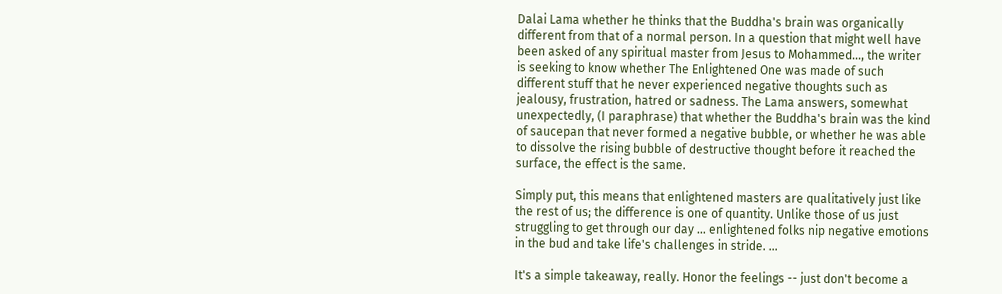Dalai Lama whether he thinks that the Buddha's brain was organically different from that of a normal person. In a question that might well have been asked of any spiritual master from Jesus to Mohammed..., the writer is seeking to know whether The Enlightened One was made of such different stuff that he never experienced negative thoughts such as jealousy, frustration, hatred or sadness. The Lama answers, somewhat unexpectedly, (I paraphrase) that whether the Buddha's brain was the kind of saucepan that never formed a negative bubble, or whether he was able to dissolve the rising bubble of destructive thought before it reached the surface, the effect is the same.

Simply put, this means that enlightened masters are qualitatively just like the rest of us; the difference is one of quantity. Unlike those of us just struggling to get through our day … enlightened folks nip negative emotions in the bud and take life's challenges in stride. …

It's a simple takeaway, really. Honor the feelings -- just don't become a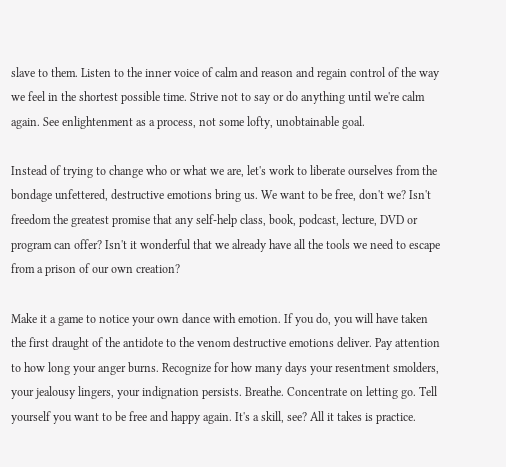slave to them. Listen to the inner voice of calm and reason and regain control of the way we feel in the shortest possible time. Strive not to say or do anything until we're calm again. See enlightenment as a process, not some lofty, unobtainable goal.

Instead of trying to change who or what we are, let's work to liberate ourselves from the bondage unfettered, destructive emotions bring us. We want to be free, don't we? Isn't freedom the greatest promise that any self-help class, book, podcast, lecture, DVD or program can offer? Isn't it wonderful that we already have all the tools we need to escape from a prison of our own creation?

Make it a game to notice your own dance with emotion. If you do, you will have taken the first draught of the antidote to the venom destructive emotions deliver. Pay attention to how long your anger burns. Recognize for how many days your resentment smolders, your jealousy lingers, your indignation persists. Breathe. Concentrate on letting go. Tell yourself you want to be free and happy again. It's a skill, see? All it takes is practice.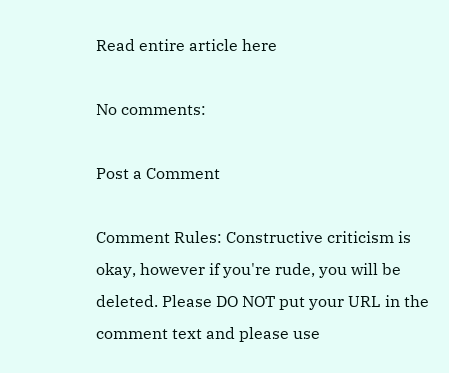Read entire article here

No comments:

Post a Comment

Comment Rules: Constructive criticism is okay, however if you're rude, you will be deleted. Please DO NOT put your URL in the comment text and please use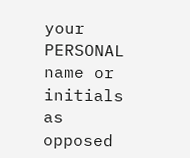your PERSONAL name or initials as opposed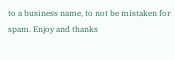to a business name, to not be mistaken for spam. Enjoy and thanks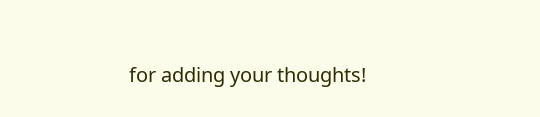for adding your thoughts!